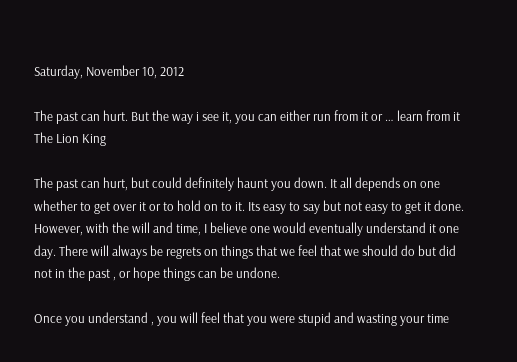Saturday, November 10, 2012

The past can hurt. But the way i see it, you can either run from it or … learn from it
The Lion King

The past can hurt, but could definitely haunt you down. It all depends on one whether to get over it or to hold on to it. Its easy to say but not easy to get it done. However, with the will and time, I believe one would eventually understand it one day. There will always be regrets on things that we feel that we should do but did not in the past , or hope things can be undone.

Once you understand , you will feel that you were stupid and wasting your time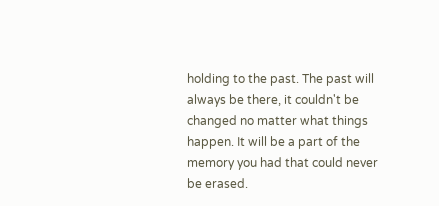holding to the past. The past will always be there, it couldn't be changed no matter what things happen. It will be a part of the memory you had that could never be erased.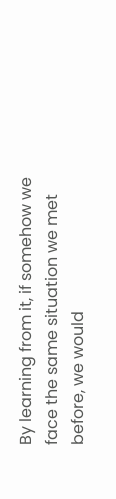By learning from it, if somehow we face the same situation we met before, we would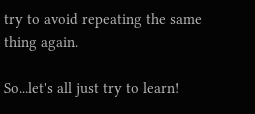try to avoid repeating the same thing again.

So...let's all just try to learn!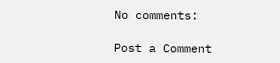No comments:

Post a Comment